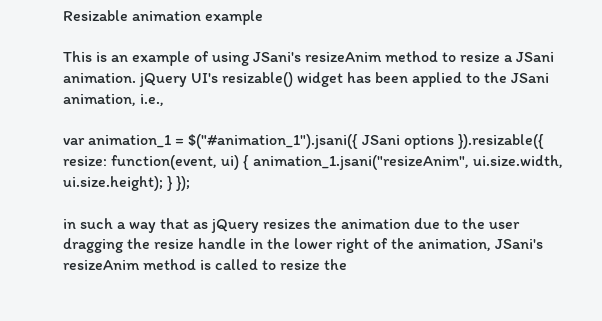Resizable animation example

This is an example of using JSani's resizeAnim method to resize a JSani animation. jQuery UI's resizable() widget has been applied to the JSani animation, i.e.,

var animation_1 = $("#animation_1").jsani({ JSani options }).resizable({ resize: function(event, ui) { animation_1.jsani("resizeAnim", ui.size.width, ui.size.height); } });

in such a way that as jQuery resizes the animation due to the user dragging the resize handle in the lower right of the animation, JSani's resizeAnim method is called to resize the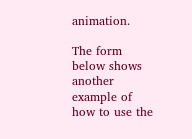animation.

The form below shows another example of how to use the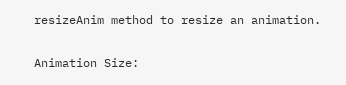resizeAnim method to resize an animation.

Animation Size: